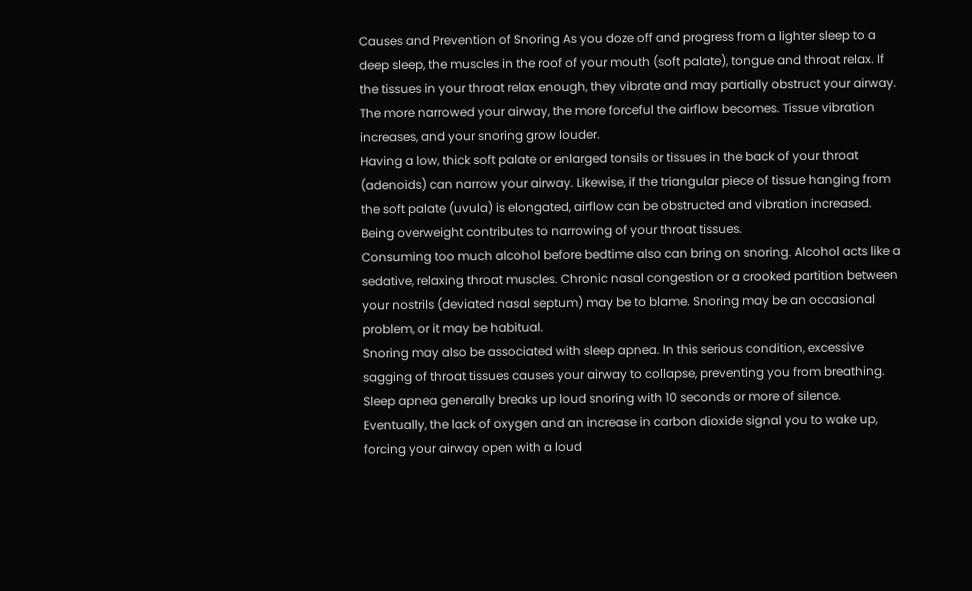Causes and Prevention of Snoring As you doze off and progress from a lighter sleep to a deep sleep, the muscles in the roof of your mouth (soft palate), tongue and throat relax. If the tissues in your throat relax enough, they vibrate and may partially obstruct your airway.
The more narrowed your airway, the more forceful the airflow becomes. Tissue vibration increases, and your snoring grow louder.
Having a low, thick soft palate or enlarged tonsils or tissues in the back of your throat (adenoids) can narrow your airway. Likewise, if the triangular piece of tissue hanging from the soft palate (uvula) is elongated, airflow can be obstructed and vibration increased. Being overweight contributes to narrowing of your throat tissues.
Consuming too much alcohol before bedtime also can bring on snoring. Alcohol acts like a sedative, relaxing throat muscles. Chronic nasal congestion or a crooked partition between your nostrils (deviated nasal septum) may be to blame. Snoring may be an occasional problem, or it may be habitual.
Snoring may also be associated with sleep apnea. In this serious condition, excessive sagging of throat tissues causes your airway to collapse, preventing you from breathing. Sleep apnea generally breaks up loud snoring with 10 seconds or more of silence. Eventually, the lack of oxygen and an increase in carbon dioxide signal you to wake up, forcing your airway open with a loud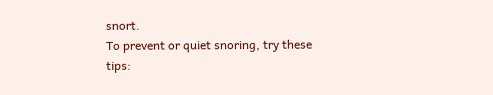snort.
To prevent or quiet snoring, try these tips: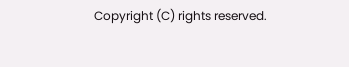Copyright (C) rights reserved.